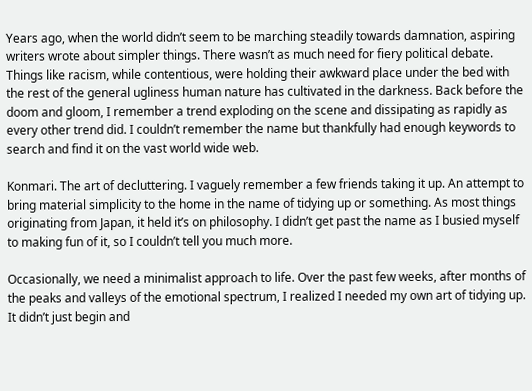Years ago, when the world didn’t seem to be marching steadily towards damnation, aspiring writers wrote about simpler things. There wasn’t as much need for fiery political debate. Things like racism, while contentious, were holding their awkward place under the bed with the rest of the general ugliness human nature has cultivated in the darkness. Back before the doom and gloom, I remember a trend exploding on the scene and dissipating as rapidly as every other trend did. I couldn’t remember the name but thankfully had enough keywords to search and find it on the vast world wide web.

Konmari. The art of decluttering. I vaguely remember a few friends taking it up. An attempt to bring material simplicity to the home in the name of tidying up or something. As most things originating from Japan, it held it’s on philosophy. I didn’t get past the name as I busied myself to making fun of it, so I couldn’t tell you much more.

Occasionally, we need a minimalist approach to life. Over the past few weeks, after months of the peaks and valleys of the emotional spectrum, I realized I needed my own art of tidying up. It didn’t just begin and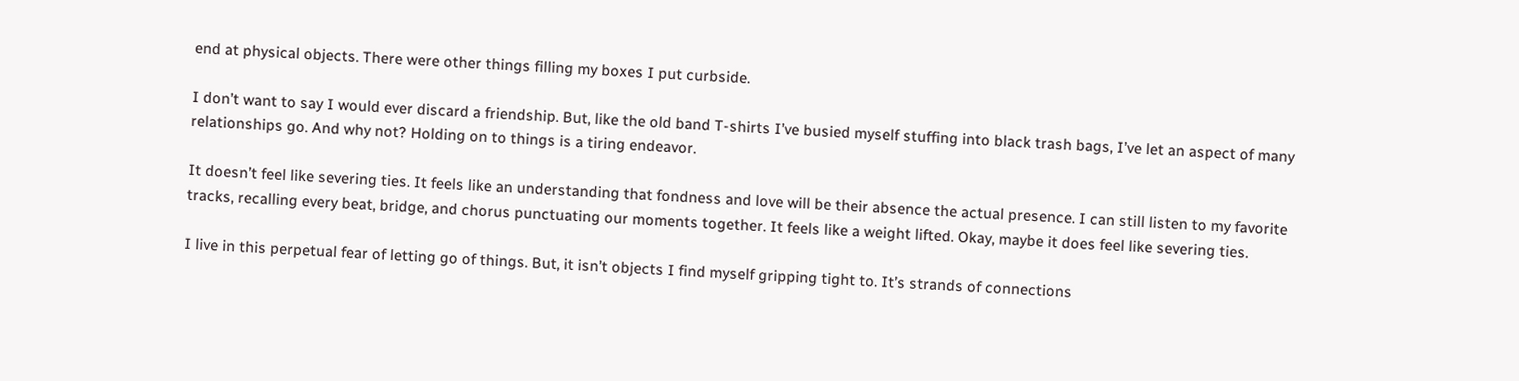end at physical objects. There were other things filling my boxes I put curbside.

I don’t want to say I would ever discard a friendship. But, like the old band T-shirts I’ve busied myself stuffing into black trash bags, I’ve let an aspect of many relationships go. And why not? Holding on to things is a tiring endeavor.

It doesn’t feel like severing ties. It feels like an understanding that fondness and love will be their absence the actual presence. I can still listen to my favorite tracks, recalling every beat, bridge, and chorus punctuating our moments together. It feels like a weight lifted. Okay, maybe it does feel like severing ties.

I live in this perpetual fear of letting go of things. But, it isn’t objects I find myself gripping tight to. It’s strands of connections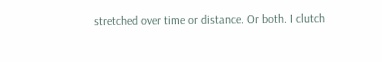stretched over time or distance. Or both. I clutch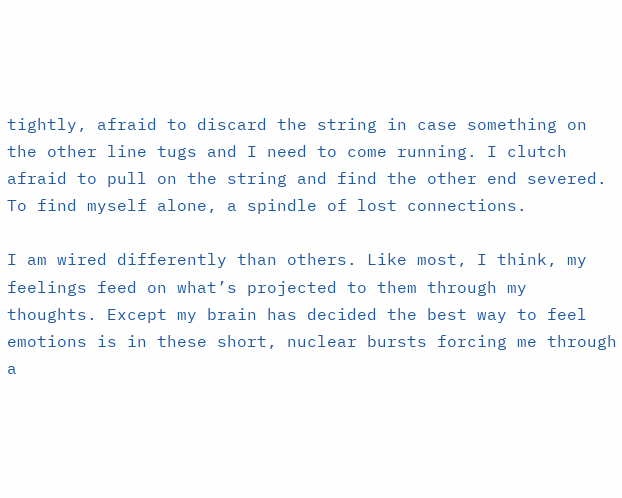tightly, afraid to discard the string in case something on the other line tugs and I need to come running. I clutch afraid to pull on the string and find the other end severed. To find myself alone, a spindle of lost connections.

I am wired differently than others. Like most, I think, my feelings feed on what’s projected to them through my thoughts. Except my brain has decided the best way to feel emotions is in these short, nuclear bursts forcing me through a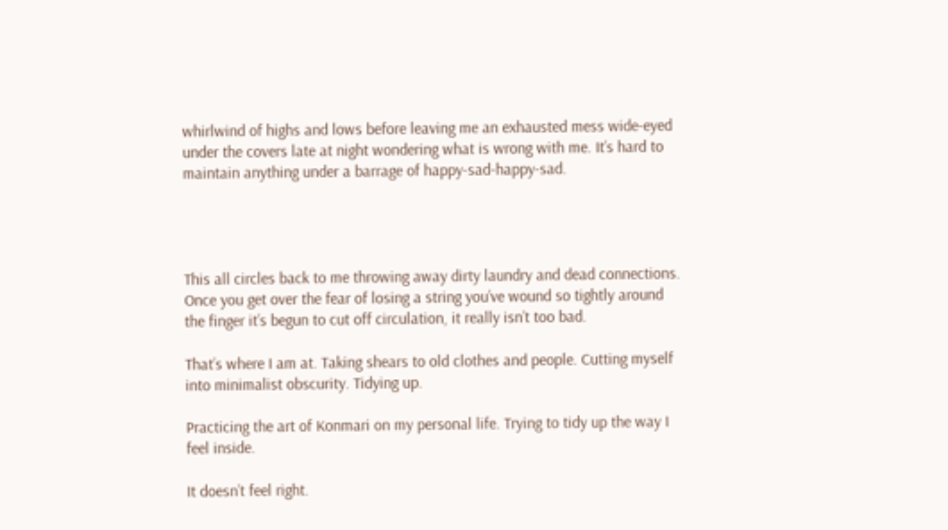whirlwind of highs and lows before leaving me an exhausted mess wide-eyed under the covers late at night wondering what is wrong with me. It’s hard to maintain anything under a barrage of happy-sad-happy-sad.




This all circles back to me throwing away dirty laundry and dead connections. Once you get over the fear of losing a string you’ve wound so tightly around the finger it’s begun to cut off circulation, it really isn’t too bad.

That’s where I am at. Taking shears to old clothes and people. Cutting myself into minimalist obscurity. Tidying up.

Practicing the art of Konmari on my personal life. Trying to tidy up the way I feel inside.

It doesn’t feel right.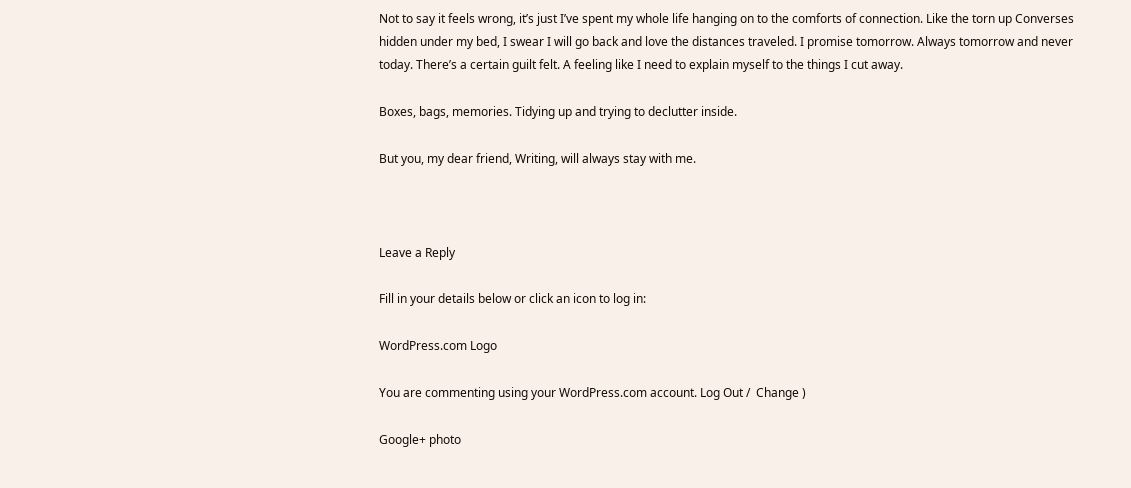Not to say it feels wrong, it’s just I’ve spent my whole life hanging on to the comforts of connection. Like the torn up Converses hidden under my bed, I swear I will go back and love the distances traveled. I promise tomorrow. Always tomorrow and never today. There’s a certain guilt felt. A feeling like I need to explain myself to the things I cut away.

Boxes, bags, memories. Tidying up and trying to declutter inside.

But you, my dear friend, Writing, will always stay with me.



Leave a Reply

Fill in your details below or click an icon to log in:

WordPress.com Logo

You are commenting using your WordPress.com account. Log Out /  Change )

Google+ photo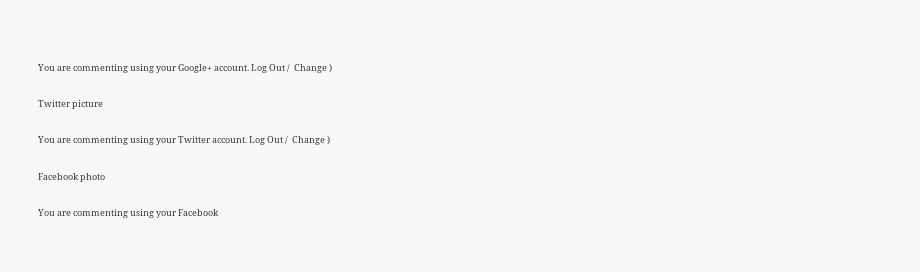You are commenting using your Google+ account. Log Out /  Change )

Twitter picture

You are commenting using your Twitter account. Log Out /  Change )

Facebook photo

You are commenting using your Facebook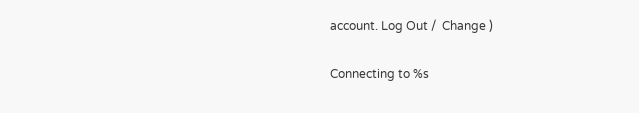account. Log Out /  Change )

Connecting to %s